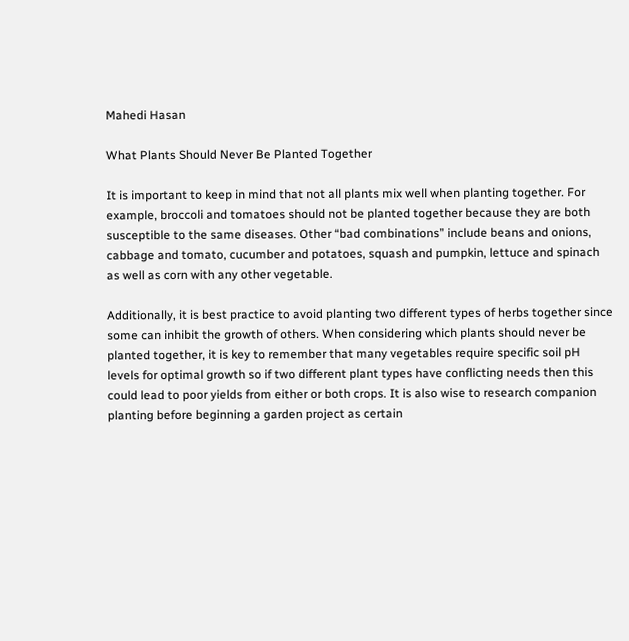Mahedi Hasan

What Plants Should Never Be Planted Together

It is important to keep in mind that not all plants mix well when planting together. For example, broccoli and tomatoes should not be planted together because they are both susceptible to the same diseases. Other “bad combinations” include beans and onions, cabbage and tomato, cucumber and potatoes, squash and pumpkin, lettuce and spinach as well as corn with any other vegetable.

Additionally, it is best practice to avoid planting two different types of herbs together since some can inhibit the growth of others. When considering which plants should never be planted together, it is key to remember that many vegetables require specific soil pH levels for optimal growth so if two different plant types have conflicting needs then this could lead to poor yields from either or both crops. It is also wise to research companion planting before beginning a garden project as certain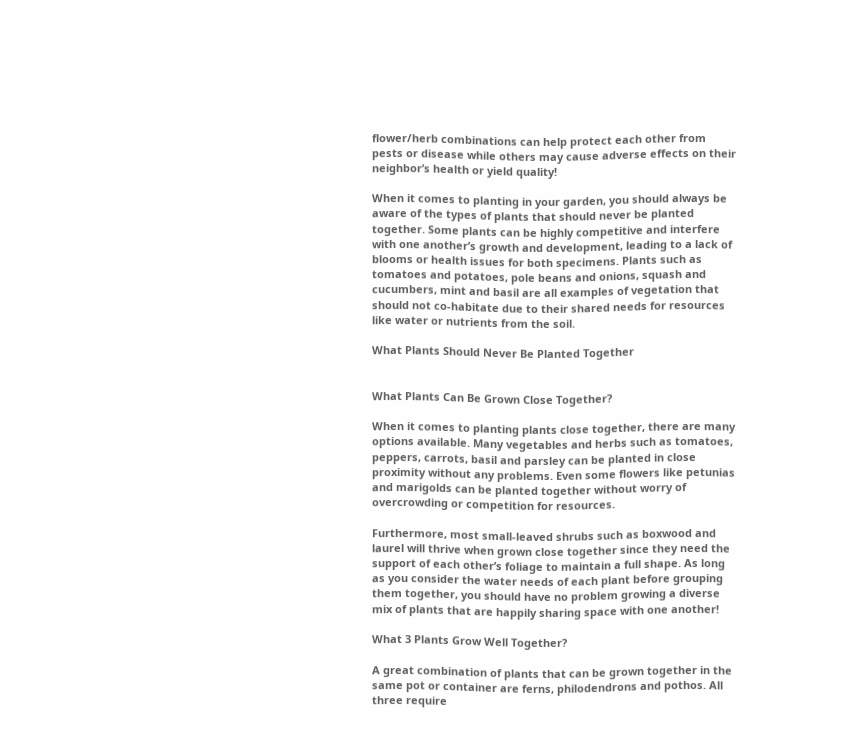flower/herb combinations can help protect each other from pests or disease while others may cause adverse effects on their neighbor’s health or yield quality!

When it comes to planting in your garden, you should always be aware of the types of plants that should never be planted together. Some plants can be highly competitive and interfere with one another’s growth and development, leading to a lack of blooms or health issues for both specimens. Plants such as tomatoes and potatoes, pole beans and onions, squash and cucumbers, mint and basil are all examples of vegetation that should not co-habitate due to their shared needs for resources like water or nutrients from the soil.

What Plants Should Never Be Planted Together


What Plants Can Be Grown Close Together?

When it comes to planting plants close together, there are many options available. Many vegetables and herbs such as tomatoes, peppers, carrots, basil and parsley can be planted in close proximity without any problems. Even some flowers like petunias and marigolds can be planted together without worry of overcrowding or competition for resources.

Furthermore, most small-leaved shrubs such as boxwood and laurel will thrive when grown close together since they need the support of each other’s foliage to maintain a full shape. As long as you consider the water needs of each plant before grouping them together, you should have no problem growing a diverse mix of plants that are happily sharing space with one another!

What 3 Plants Grow Well Together?

A great combination of plants that can be grown together in the same pot or container are ferns, philodendrons and pothos. All three require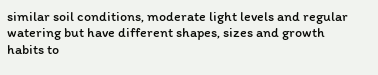similar soil conditions, moderate light levels and regular watering but have different shapes, sizes and growth habits to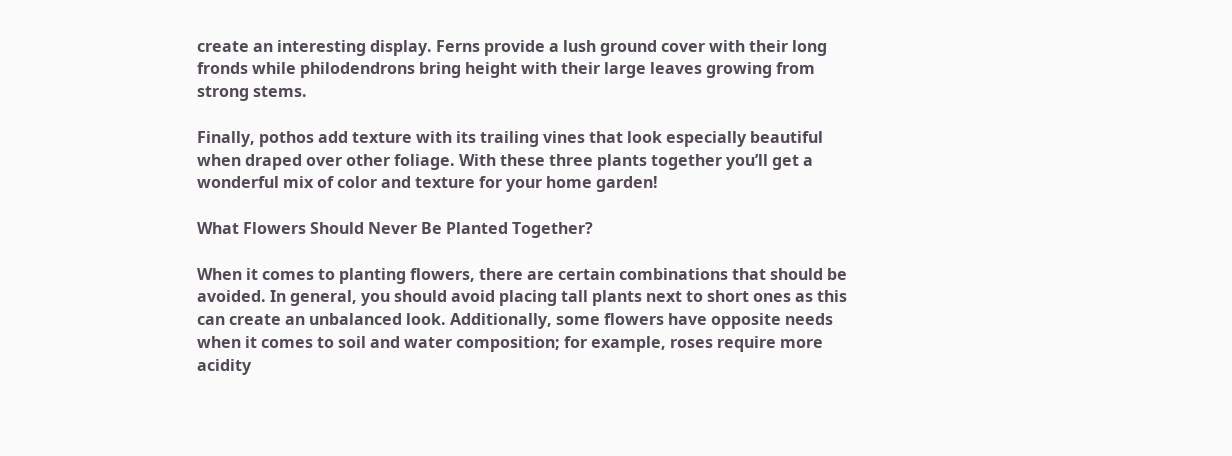create an interesting display. Ferns provide a lush ground cover with their long fronds while philodendrons bring height with their large leaves growing from strong stems.

Finally, pothos add texture with its trailing vines that look especially beautiful when draped over other foliage. With these three plants together you’ll get a wonderful mix of color and texture for your home garden!

What Flowers Should Never Be Planted Together?

When it comes to planting flowers, there are certain combinations that should be avoided. In general, you should avoid placing tall plants next to short ones as this can create an unbalanced look. Additionally, some flowers have opposite needs when it comes to soil and water composition; for example, roses require more acidity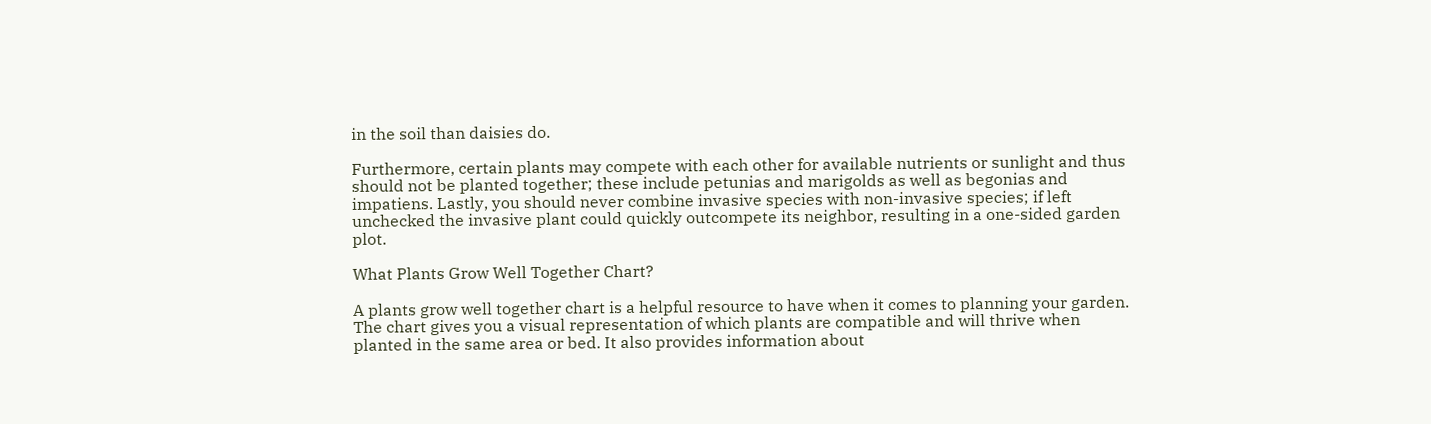in the soil than daisies do.

Furthermore, certain plants may compete with each other for available nutrients or sunlight and thus should not be planted together; these include petunias and marigolds as well as begonias and impatiens. Lastly, you should never combine invasive species with non-invasive species; if left unchecked the invasive plant could quickly outcompete its neighbor, resulting in a one-sided garden plot.

What Plants Grow Well Together Chart?

A plants grow well together chart is a helpful resource to have when it comes to planning your garden. The chart gives you a visual representation of which plants are compatible and will thrive when planted in the same area or bed. It also provides information about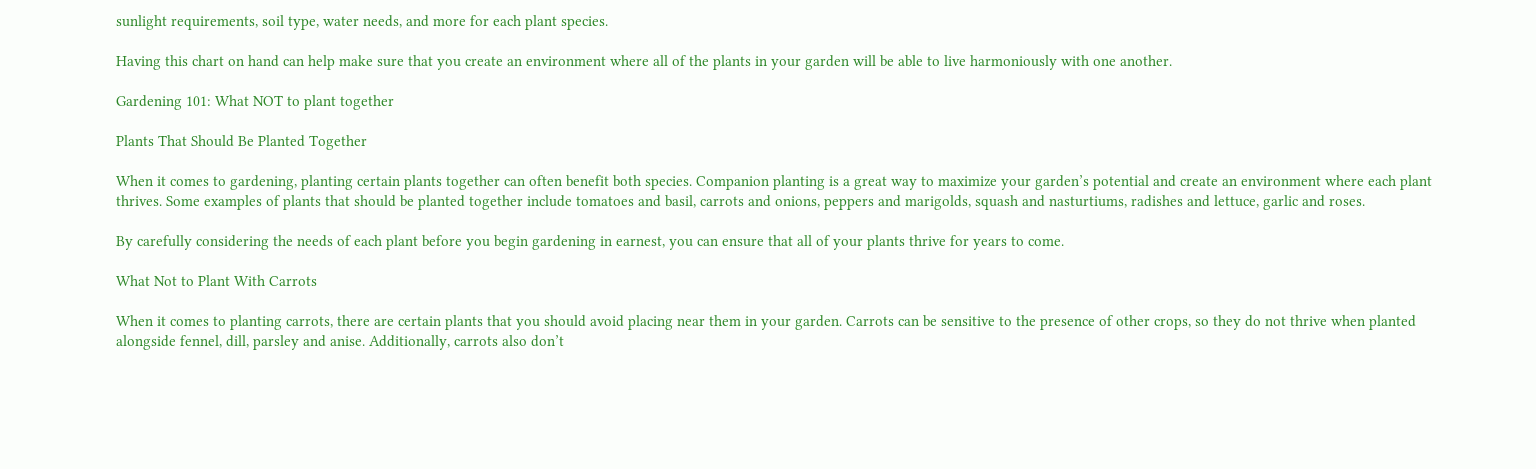sunlight requirements, soil type, water needs, and more for each plant species.

Having this chart on hand can help make sure that you create an environment where all of the plants in your garden will be able to live harmoniously with one another.

Gardening 101: What NOT to plant together

Plants That Should Be Planted Together

When it comes to gardening, planting certain plants together can often benefit both species. Companion planting is a great way to maximize your garden’s potential and create an environment where each plant thrives. Some examples of plants that should be planted together include tomatoes and basil, carrots and onions, peppers and marigolds, squash and nasturtiums, radishes and lettuce, garlic and roses.

By carefully considering the needs of each plant before you begin gardening in earnest, you can ensure that all of your plants thrive for years to come.

What Not to Plant With Carrots

When it comes to planting carrots, there are certain plants that you should avoid placing near them in your garden. Carrots can be sensitive to the presence of other crops, so they do not thrive when planted alongside fennel, dill, parsley and anise. Additionally, carrots also don’t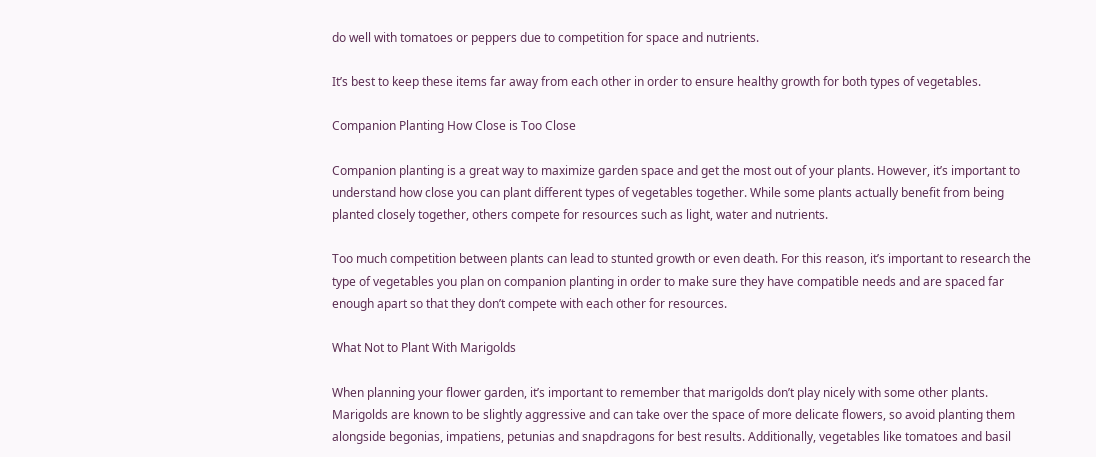do well with tomatoes or peppers due to competition for space and nutrients.

It’s best to keep these items far away from each other in order to ensure healthy growth for both types of vegetables.

Companion Planting How Close is Too Close

Companion planting is a great way to maximize garden space and get the most out of your plants. However, it’s important to understand how close you can plant different types of vegetables together. While some plants actually benefit from being planted closely together, others compete for resources such as light, water and nutrients.

Too much competition between plants can lead to stunted growth or even death. For this reason, it’s important to research the type of vegetables you plan on companion planting in order to make sure they have compatible needs and are spaced far enough apart so that they don’t compete with each other for resources.

What Not to Plant With Marigolds

When planning your flower garden, it’s important to remember that marigolds don’t play nicely with some other plants. Marigolds are known to be slightly aggressive and can take over the space of more delicate flowers, so avoid planting them alongside begonias, impatiens, petunias and snapdragons for best results. Additionally, vegetables like tomatoes and basil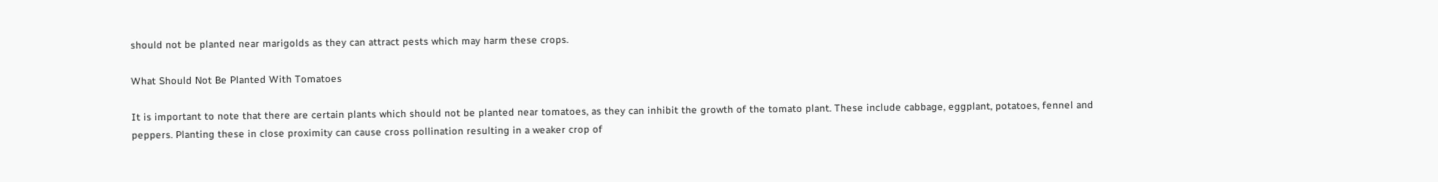should not be planted near marigolds as they can attract pests which may harm these crops.

What Should Not Be Planted With Tomatoes

It is important to note that there are certain plants which should not be planted near tomatoes, as they can inhibit the growth of the tomato plant. These include cabbage, eggplant, potatoes, fennel and peppers. Planting these in close proximity can cause cross pollination resulting in a weaker crop of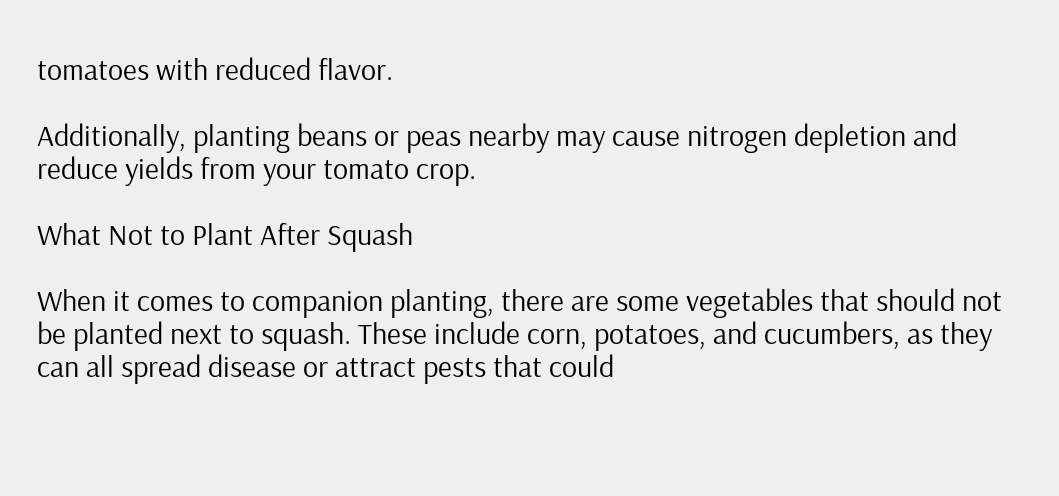tomatoes with reduced flavor.

Additionally, planting beans or peas nearby may cause nitrogen depletion and reduce yields from your tomato crop.

What Not to Plant After Squash

When it comes to companion planting, there are some vegetables that should not be planted next to squash. These include corn, potatoes, and cucumbers, as they can all spread disease or attract pests that could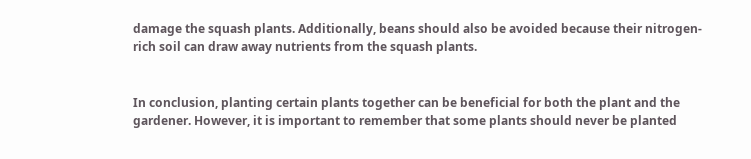damage the squash plants. Additionally, beans should also be avoided because their nitrogen-rich soil can draw away nutrients from the squash plants.


In conclusion, planting certain plants together can be beneficial for both the plant and the gardener. However, it is important to remember that some plants should never be planted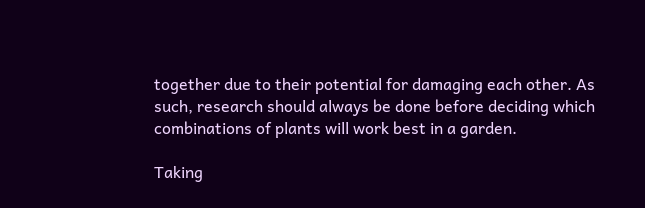together due to their potential for damaging each other. As such, research should always be done before deciding which combinations of plants will work best in a garden.

Taking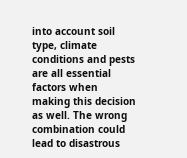into account soil type, climate conditions and pests are all essential factors when making this decision as well. The wrong combination could lead to disastrous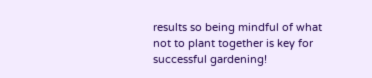results so being mindful of what not to plant together is key for successful gardening!